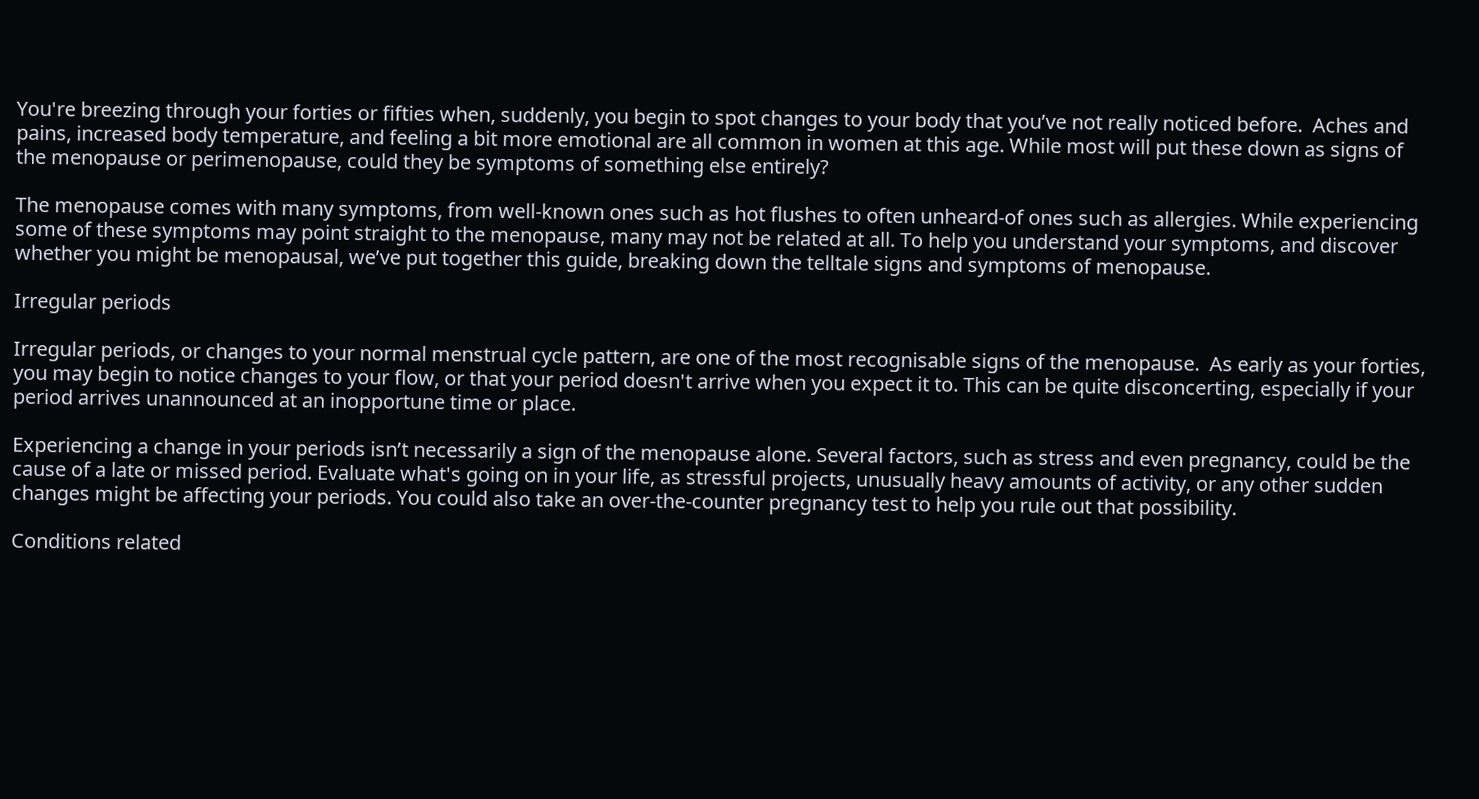You're breezing through your forties or fifties when, suddenly, you begin to spot changes to your body that you’ve not really noticed before.  Aches and pains, increased body temperature, and feeling a bit more emotional are all common in women at this age. While most will put these down as signs of the menopause or perimenopause, could they be symptoms of something else entirely?

The menopause comes with many symptoms, from well-known ones such as hot flushes to often unheard-of ones such as allergies. While experiencing some of these symptoms may point straight to the menopause, many may not be related at all. To help you understand your symptoms, and discover whether you might be menopausal, we’ve put together this guide, breaking down the telltale signs and symptoms of menopause.

Irregular periods

Irregular periods, or changes to your normal menstrual cycle pattern, are one of the most recognisable signs of the menopause.  As early as your forties, you may begin to notice changes to your flow, or that your period doesn't arrive when you expect it to. This can be quite disconcerting, especially if your period arrives unannounced at an inopportune time or place.

Experiencing a change in your periods isn’t necessarily a sign of the menopause alone. Several factors, such as stress and even pregnancy, could be the cause of a late or missed period. Evaluate what's going on in your life, as stressful projects, unusually heavy amounts of activity, or any other sudden changes might be affecting your periods. You could also take an over-the-counter pregnancy test to help you rule out that possibility.

Conditions related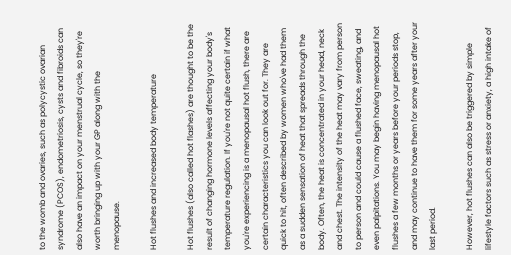to the womb and ovaries, such as polycystic ovarian syndrome (PCOS), endometriosis, cysts and fibroids can also have an impact on your menstrual cycle, so they're worth bringing up with your GP along with the menopause.

Hot flushes and increased body temperature

Hot flushes (also called hot flashes) are thought to be the result of changing hormone levels affecting your body's temperature regulation. If you're not quite certain if what you're experiencing is a menopausal hot flush, there are certain characteristics you can look out for. They are quick to hit, often described by women who've had them as a sudden sensation of heat that spreads through the body. Often, the heat is concentrated in your head, neck and chest. The intensity of the heat may vary from person to person and could cause a flushed face, sweating, and even palpitations. You may begin having menopausal hot flushes a few months or years before your periods stop, and may continue to have them for some years after your last period.

However, hot flushes can also be triggered by simple lifestyle factors such as stress or anxiety, a high intake of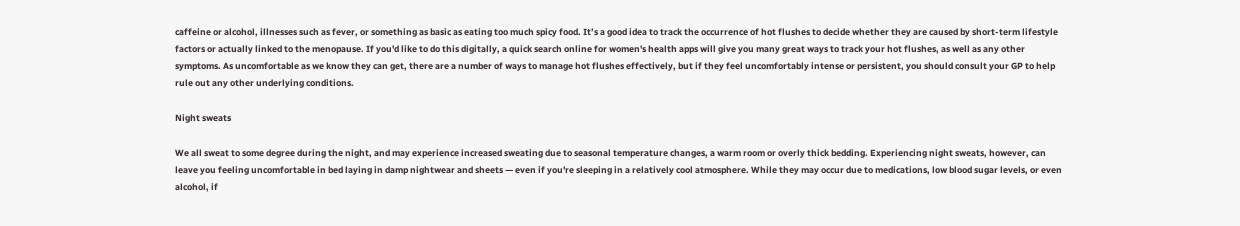caffeine or alcohol, illnesses such as fever, or something as basic as eating too much spicy food. It’s a good idea to track the occurrence of hot flushes to decide whether they are caused by short-term lifestyle factors or actually linked to the menopause. If you'd like to do this digitally, a quick search online for women's health apps will give you many great ways to track your hot flushes, as well as any other symptoms. As uncomfortable as we know they can get, there are a number of ways to manage hot flushes effectively, but if they feel uncomfortably intense or persistent, you should consult your GP to help rule out any other underlying conditions.

Night sweats

We all sweat to some degree during the night, and may experience increased sweating due to seasonal temperature changes, a warm room or overly thick bedding. Experiencing night sweats, however, can leave you feeling uncomfortable in bed laying in damp nightwear and sheets — even if you're sleeping in a relatively cool atmosphere. While they may occur due to medications, low blood sugar levels, or even alcohol, if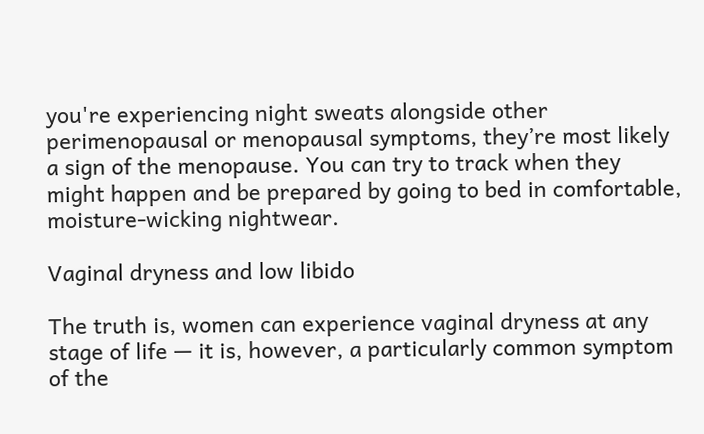you're experiencing night sweats alongside other perimenopausal or menopausal symptoms, they’re most likely a sign of the menopause. You can try to track when they might happen and be prepared by going to bed in comfortable, moisture-wicking nightwear.

Vaginal dryness and low libido

The truth is, women can experience vaginal dryness at any stage of life — it is, however, a particularly common symptom of the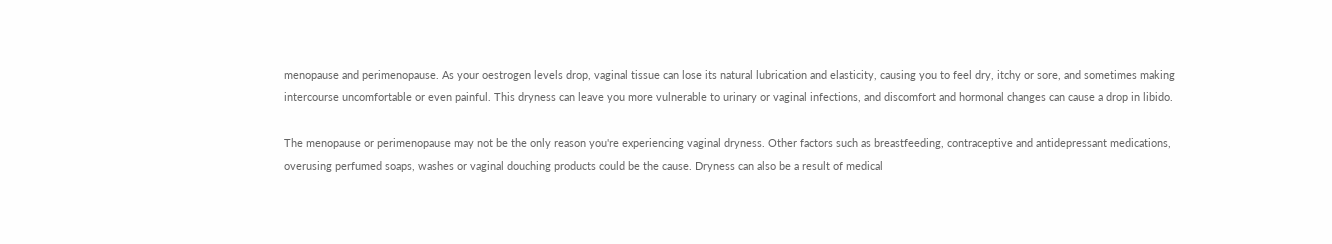menopause and perimenopause. As your oestrogen levels drop, vaginal tissue can lose its natural lubrication and elasticity, causing you to feel dry, itchy or sore, and sometimes making intercourse uncomfortable or even painful. This dryness can leave you more vulnerable to urinary or vaginal infections, and discomfort and hormonal changes can cause a drop in libido.

The menopause or perimenopause may not be the only reason you're experiencing vaginal dryness. Other factors such as breastfeeding, contraceptive and antidepressant medications, overusing perfumed soaps, washes or vaginal douching products could be the cause. Dryness can also be a result of medical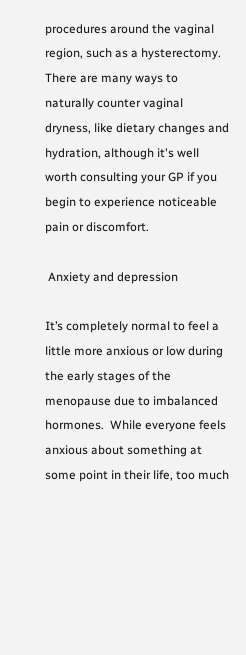procedures around the vaginal region, such as a hysterectomy. There are many ways to naturally counter vaginal dryness, like dietary changes and hydration, although it's well worth consulting your GP if you begin to experience noticeable pain or discomfort.

 Anxiety and depression

It’s completely normal to feel a little more anxious or low during the early stages of the menopause due to imbalanced hormones.  While everyone feels anxious about something at some point in their life, too much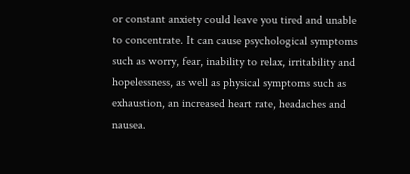or constant anxiety could leave you tired and unable to concentrate. It can cause psychological symptoms such as worry, fear, inability to relax, irritability and hopelessness, as well as physical symptoms such as exhaustion, an increased heart rate, headaches and nausea.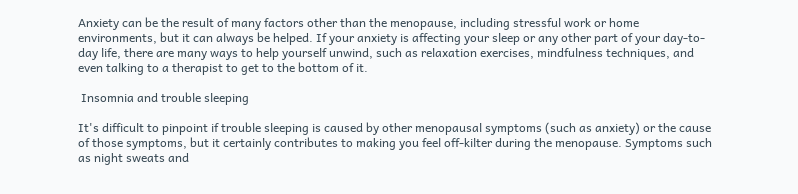Anxiety can be the result of many factors other than the menopause, including stressful work or home environments, but it can always be helped. If your anxiety is affecting your sleep or any other part of your day-to-day life, there are many ways to help yourself unwind, such as relaxation exercises, mindfulness techniques, and even talking to a therapist to get to the bottom of it.

 Insomnia and trouble sleeping

It's difficult to pinpoint if trouble sleeping is caused by other menopausal symptoms (such as anxiety) or the cause of those symptoms, but it certainly contributes to making you feel off-kilter during the menopause. Symptoms such as night sweats and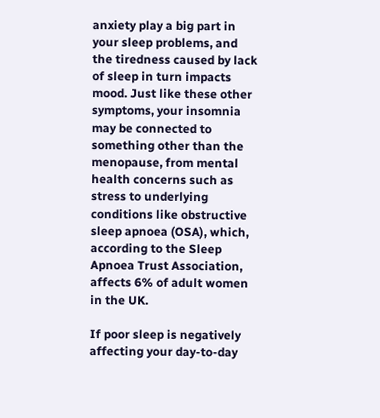anxiety play a big part in your sleep problems, and the tiredness caused by lack of sleep in turn impacts mood. Just like these other symptoms, your insomnia may be connected to something other than the menopause, from mental health concerns such as stress to underlying conditions like obstructive sleep apnoea (OSA), which, according to the Sleep Apnoea Trust Association, affects 6% of adult women in the UK.

If poor sleep is negatively affecting your day-to-day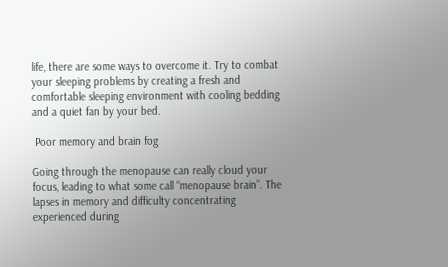life, there are some ways to overcome it. Try to combat your sleeping problems by creating a fresh and comfortable sleeping environment with cooling bedding and a quiet fan by your bed.

 Poor memory and brain fog

Going through the menopause can really cloud your focus, leading to what some call “menopause brain”. The lapses in memory and difficulty concentrating experienced during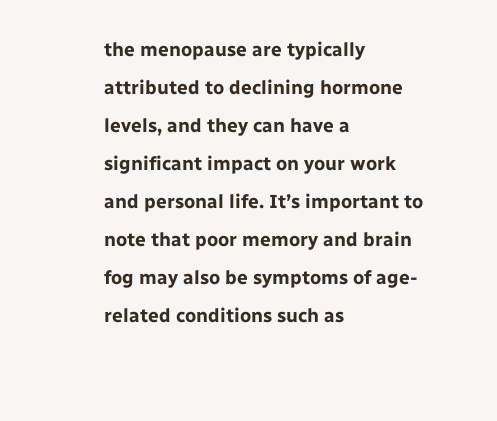the menopause are typically attributed to declining hormone levels, and they can have a significant impact on your work and personal life. It’s important to note that poor memory and brain fog may also be symptoms of age-related conditions such as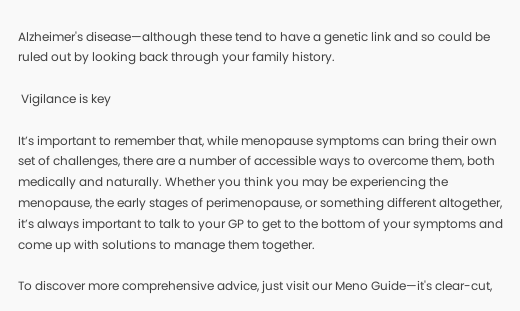Alzheimer's disease—although these tend to have a genetic link and so could be ruled out by looking back through your family history.

 Vigilance is key

It’s important to remember that, while menopause symptoms can bring their own set of challenges, there are a number of accessible ways to overcome them, both medically and naturally. Whether you think you may be experiencing the menopause, the early stages of perimenopause, or something different altogether, it’s always important to talk to your GP to get to the bottom of your symptoms and come up with solutions to manage them together.

To discover more comprehensive advice, just visit our Meno Guide—it's clear-cut,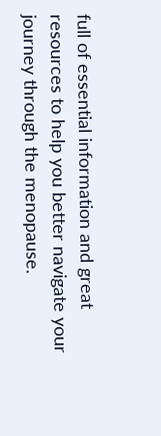full of essential information and great resources to help you better navigate your journey through the menopause.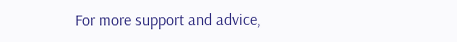For more support and advice,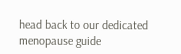head back to our dedicated menopause guide